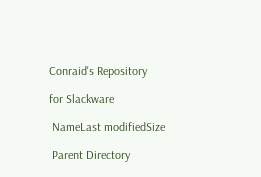Conraid's Repository

for Slackware

 NameLast modifiedSize

 Parent Directory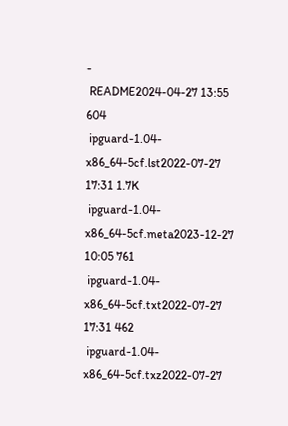-
 README2024-04-27 13:55 604
 ipguard-1.04-x86_64-5cf.lst2022-07-27 17:31 1.7K
 ipguard-1.04-x86_64-5cf.meta2023-12-27 10:05 761
 ipguard-1.04-x86_64-5cf.txt2022-07-27 17:31 462
 ipguard-1.04-x86_64-5cf.txz2022-07-27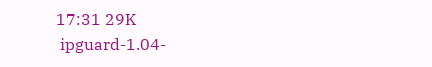17:31 29K
 ipguard-1.04-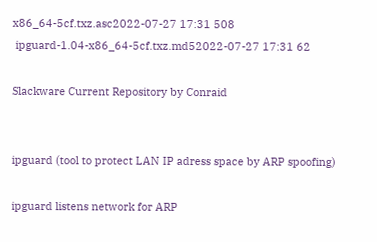x86_64-5cf.txz.asc2022-07-27 17:31 508
 ipguard-1.04-x86_64-5cf.txz.md52022-07-27 17:31 62

Slackware Current Repository by Conraid


ipguard (tool to protect LAN IP adress space by ARP spoofing)

ipguard listens network for ARP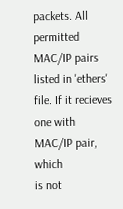packets. All permitted MAC/IP pairs
listed in 'ethers' file. If it recieves one with MAC/IP pair, which
is not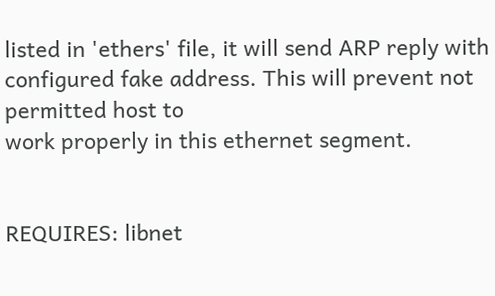listed in 'ethers' file, it will send ARP reply with
configured fake address. This will prevent not permitted host to
work properly in this ethernet segment.


REQUIRES: libnet